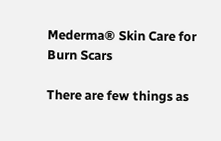Mederma® Skin Care for Burn Scars

There are few things as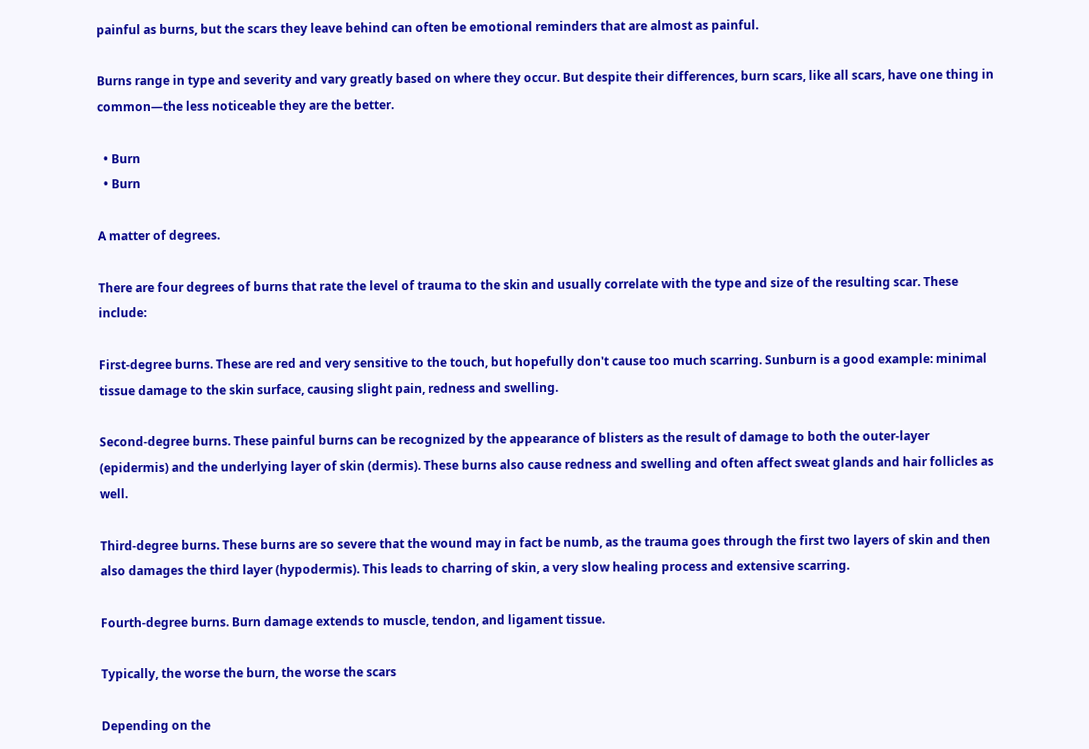painful as burns, but the scars they leave behind can often be emotional reminders that are almost as painful.

Burns range in type and severity and vary greatly based on where they occur. But despite their differences, burn scars, like all scars, have one thing in common—the less noticeable they are the better.

  • Burn
  • Burn

A matter of degrees.

There are four degrees of burns that rate the level of trauma to the skin and usually correlate with the type and size of the resulting scar. These include:

First-degree burns. These are red and very sensitive to the touch, but hopefully don't cause too much scarring. Sunburn is a good example: minimal tissue damage to the skin surface, causing slight pain, redness and swelling.

Second-degree burns. These painful burns can be recognized by the appearance of blisters as the result of damage to both the outer-layer (epidermis) and the underlying layer of skin (dermis). These burns also cause redness and swelling and often affect sweat glands and hair follicles as well.

Third-degree burns. These burns are so severe that the wound may in fact be numb, as the trauma goes through the first two layers of skin and then also damages the third layer (hypodermis). This leads to charring of skin, a very slow healing process and extensive scarring.

Fourth-degree burns. Burn damage extends to muscle, tendon, and ligament tissue.

Typically, the worse the burn, the worse the scars

Depending on the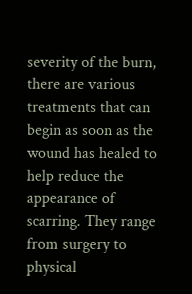severity of the burn, there are various treatments that can begin as soon as the wound has healed to help reduce the appearance of scarring. They range from surgery to physical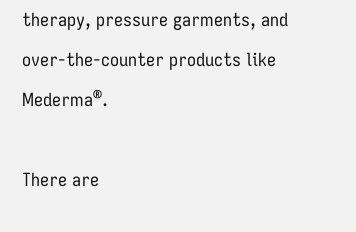therapy, pressure garments, and over-the-counter products like Mederma®.

There are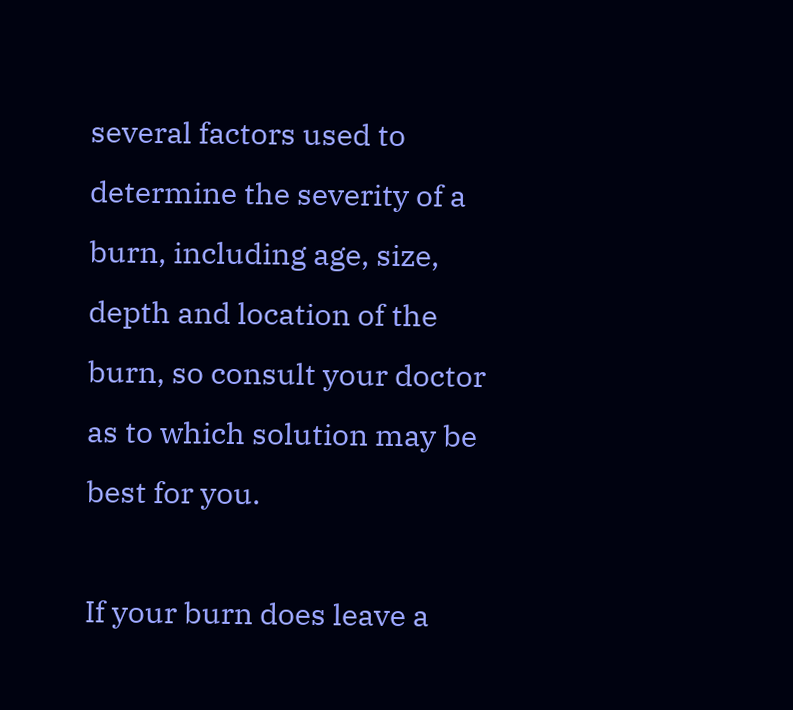several factors used to determine the severity of a burn, including age, size, depth and location of the burn, so consult your doctor as to which solution may be best for you.

If your burn does leave a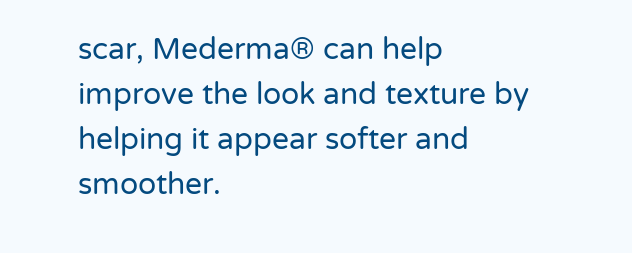scar, Mederma® can help improve the look and texture by helping it appear softer and smoother.